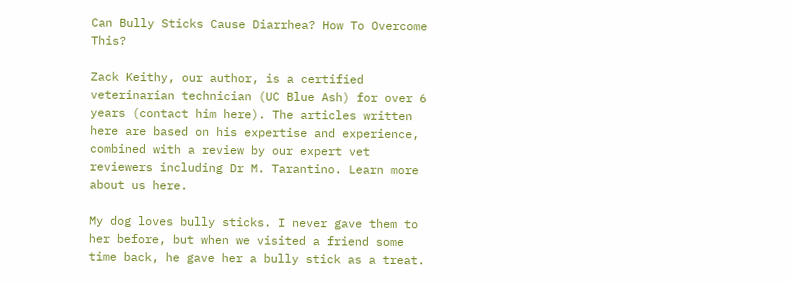Can Bully Sticks Cause Diarrhea? How To Overcome This?

Zack Keithy, our author, is a certified veterinarian technician (UC Blue Ash) for over 6 years (contact him here). The articles written here are based on his expertise and experience, combined with a review by our expert vet reviewers including Dr M. Tarantino. Learn more about us here.

My dog loves bully sticks. I never gave them to her before, but when we visited a friend some time back, he gave her a bully stick as a treat.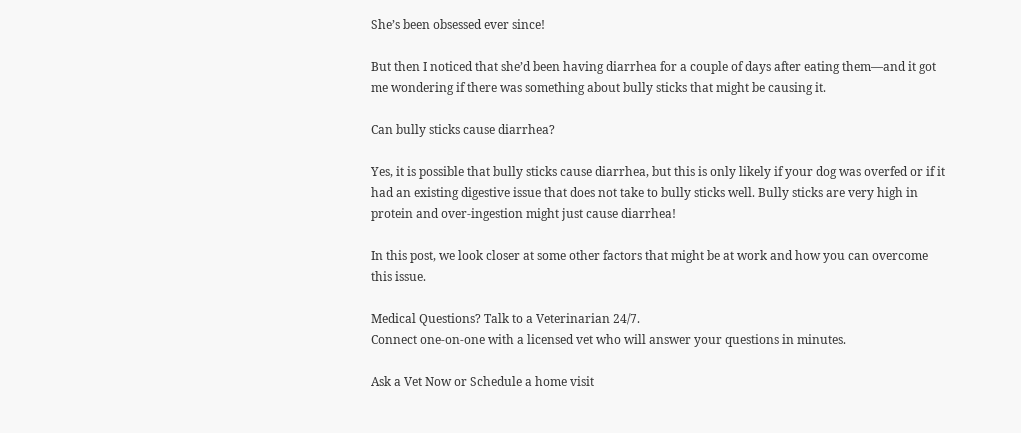She’s been obsessed ever since!

But then I noticed that she’d been having diarrhea for a couple of days after eating them—and it got me wondering if there was something about bully sticks that might be causing it.

Can bully sticks cause diarrhea?

Yes, it is possible that bully sticks cause diarrhea, but this is only likely if your dog was overfed or if it had an existing digestive issue that does not take to bully sticks well. Bully sticks are very high in protein and over-ingestion might just cause diarrhea!

In this post, we look closer at some other factors that might be at work and how you can overcome this issue.

Medical Questions? Talk to a Veterinarian 24/7.
Connect one-on-one with a licensed vet who will answer your questions in minutes.

Ask a Vet Now or Schedule a home visit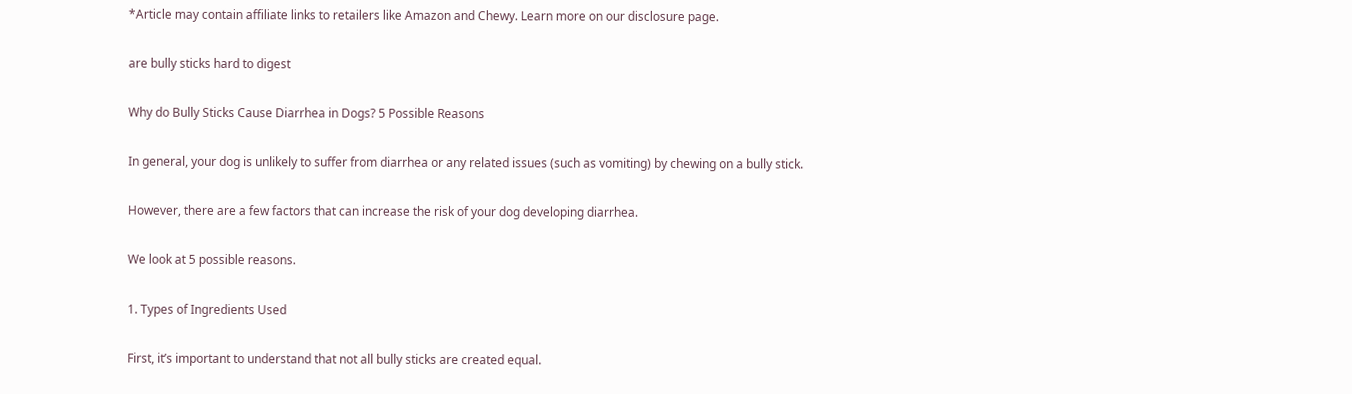*Article may contain affiliate links to retailers like Amazon and Chewy. Learn more on our disclosure page.

are bully sticks hard to digest

Why do Bully Sticks Cause Diarrhea in Dogs? 5 Possible Reasons

In general, your dog is unlikely to suffer from diarrhea or any related issues (such as vomiting) by chewing on a bully stick.

However, there are a few factors that can increase the risk of your dog developing diarrhea.

We look at 5 possible reasons.

1. Types of Ingredients Used

First, it’s important to understand that not all bully sticks are created equal.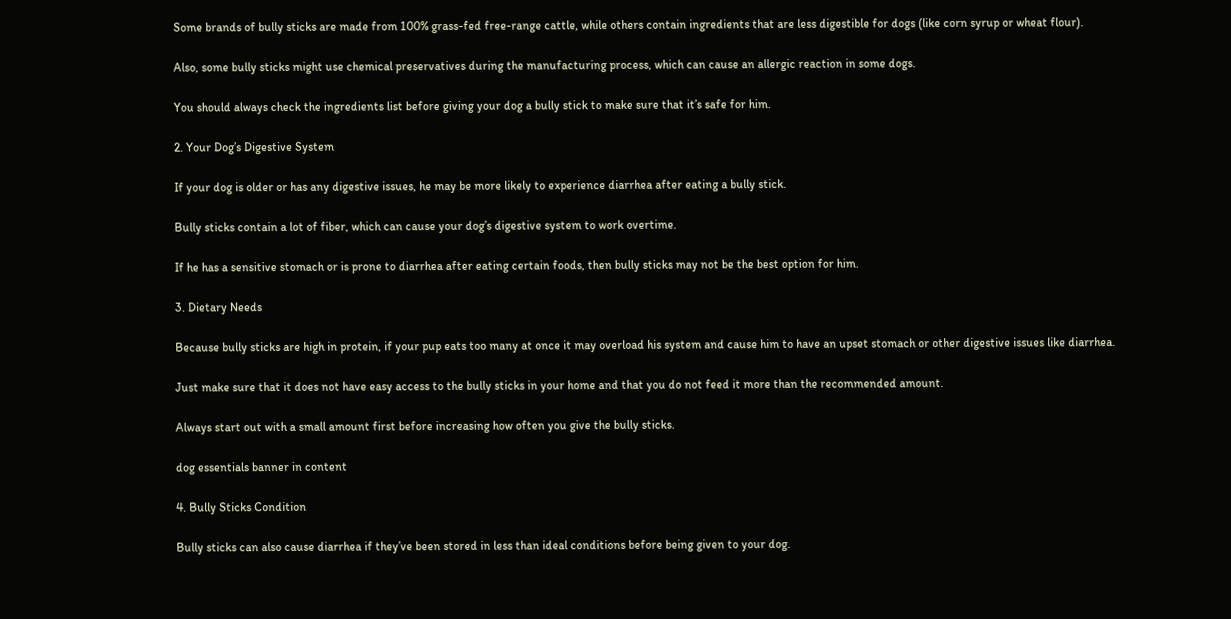Some brands of bully sticks are made from 100% grass-fed free-range cattle, while others contain ingredients that are less digestible for dogs (like corn syrup or wheat flour).

Also, some bully sticks might use chemical preservatives during the manufacturing process, which can cause an allergic reaction in some dogs.

You should always check the ingredients list before giving your dog a bully stick to make sure that it’s safe for him.

2. Your Dog’s Digestive System

If your dog is older or has any digestive issues, he may be more likely to experience diarrhea after eating a bully stick.

Bully sticks contain a lot of fiber, which can cause your dog’s digestive system to work overtime.

If he has a sensitive stomach or is prone to diarrhea after eating certain foods, then bully sticks may not be the best option for him.

3. Dietary Needs

Because bully sticks are high in protein, if your pup eats too many at once it may overload his system and cause him to have an upset stomach or other digestive issues like diarrhea.

Just make sure that it does not have easy access to the bully sticks in your home and that you do not feed it more than the recommended amount.

Always start out with a small amount first before increasing how often you give the bully sticks.

dog essentials banner in content

4. Bully Sticks Condition

Bully sticks can also cause diarrhea if they’ve been stored in less than ideal conditions before being given to your dog.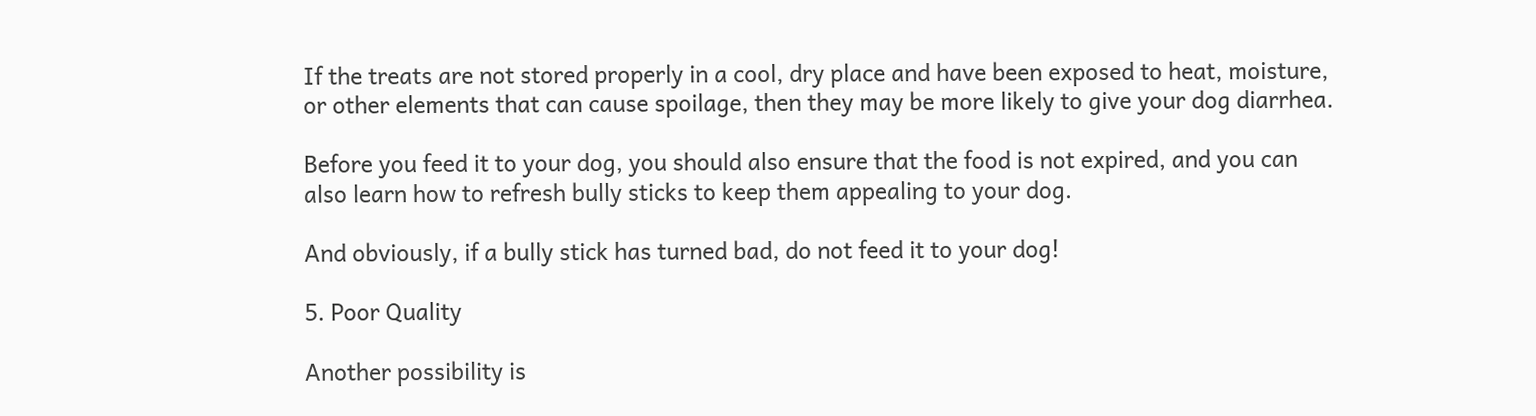If the treats are not stored properly in a cool, dry place and have been exposed to heat, moisture, or other elements that can cause spoilage, then they may be more likely to give your dog diarrhea.

Before you feed it to your dog, you should also ensure that the food is not expired, and you can also learn how to refresh bully sticks to keep them appealing to your dog.

And obviously, if a bully stick has turned bad, do not feed it to your dog!

5. Poor Quality

Another possibility is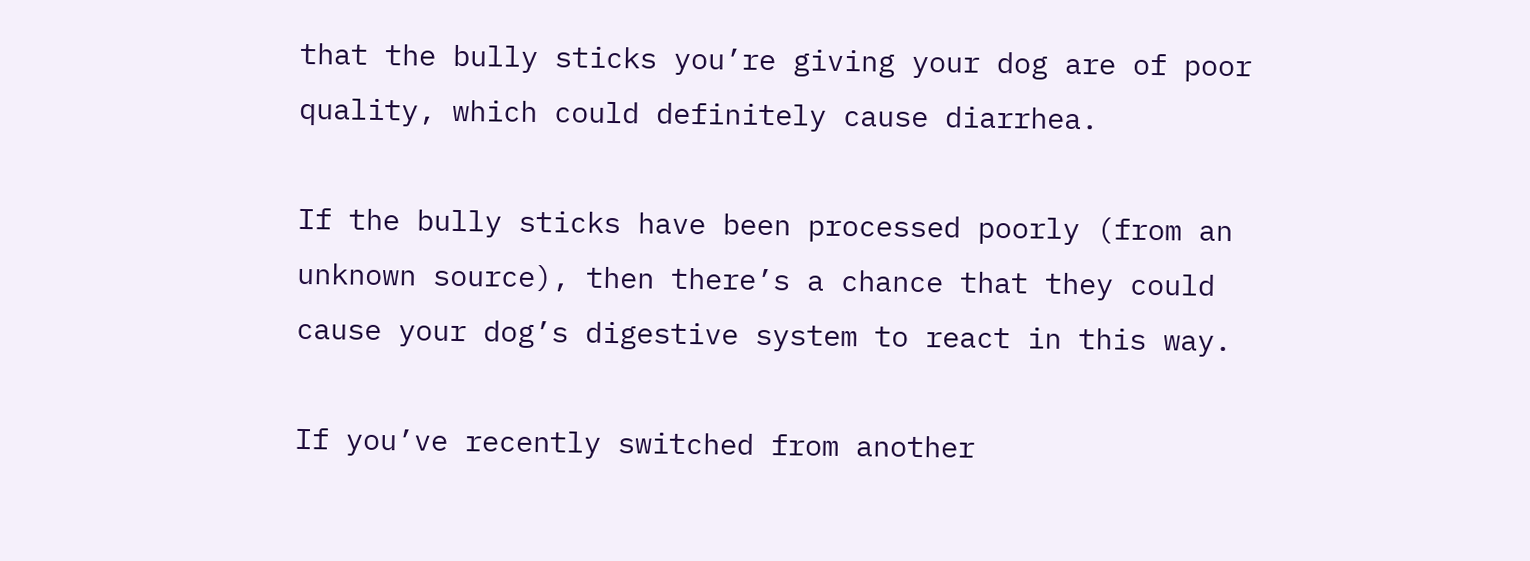that the bully sticks you’re giving your dog are of poor quality, which could definitely cause diarrhea.

If the bully sticks have been processed poorly (from an unknown source), then there’s a chance that they could cause your dog’s digestive system to react in this way.

If you’ve recently switched from another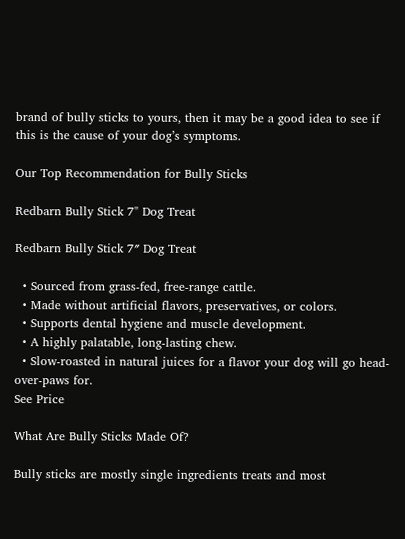brand of bully sticks to yours, then it may be a good idea to see if this is the cause of your dog’s symptoms.

Our Top Recommendation for Bully Sticks

Redbarn Bully Stick 7" Dog Treat

Redbarn Bully Stick 7″ Dog Treat

  • Sourced from grass-fed, free-range cattle.
  • Made without artificial flavors, preservatives, or colors.
  • Supports dental hygiene and muscle development.
  • A highly palatable, long-lasting chew.
  • Slow-roasted in natural juices for a flavor your dog will go head-over-paws for.
See Price

What Are Bully Sticks Made Of?

Bully sticks are mostly single ingredients treats and most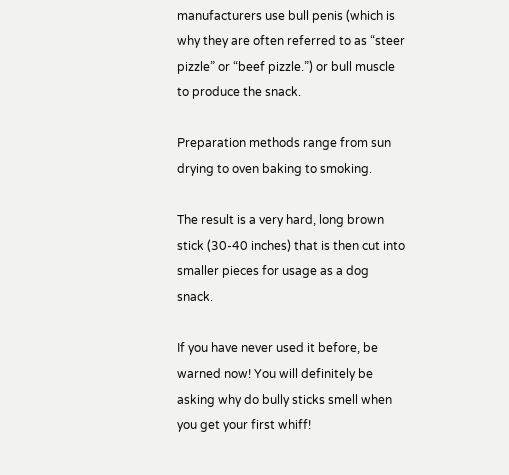manufacturers use bull penis (which is why they are often referred to as “steer pizzle” or “beef pizzle.”) or bull muscle to produce the snack.

Preparation methods range from sun drying to oven baking to smoking.

The result is a very hard, long brown stick (30-40 inches) that is then cut into smaller pieces for usage as a dog snack.

If you have never used it before, be warned now! You will definitely be asking why do bully sticks smell when you get your first whiff!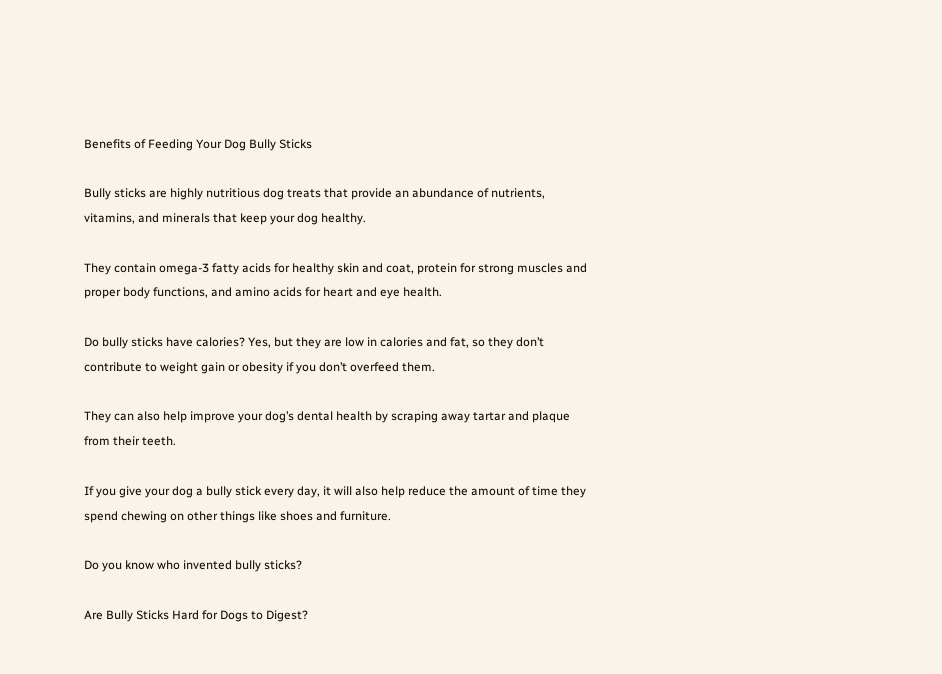Benefits of Feeding Your Dog Bully Sticks

Bully sticks are highly nutritious dog treats that provide an abundance of nutrients, vitamins, and minerals that keep your dog healthy.

They contain omega-3 fatty acids for healthy skin and coat, protein for strong muscles and proper body functions, and amino acids for heart and eye health.

Do bully sticks have calories? Yes, but they are low in calories and fat, so they don’t contribute to weight gain or obesity if you don’t overfeed them.

They can also help improve your dog’s dental health by scraping away tartar and plaque from their teeth.

If you give your dog a bully stick every day, it will also help reduce the amount of time they spend chewing on other things like shoes and furniture.

Do you know who invented bully sticks?

Are Bully Sticks Hard for Dogs to Digest?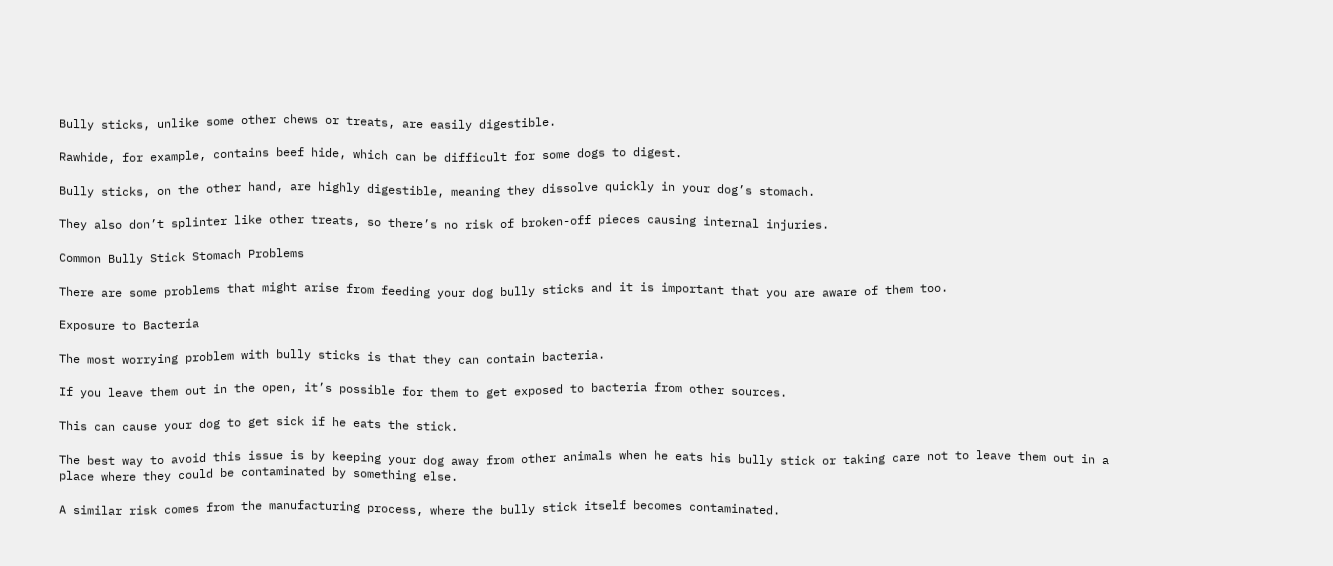Bully sticks, unlike some other chews or treats, are easily digestible.

Rawhide, for example, contains beef hide, which can be difficult for some dogs to digest.

Bully sticks, on the other hand, are highly digestible, meaning they dissolve quickly in your dog’s stomach.

They also don’t splinter like other treats, so there’s no risk of broken-off pieces causing internal injuries.

Common Bully Stick Stomach Problems

There are some problems that might arise from feeding your dog bully sticks and it is important that you are aware of them too.

Exposure to Bacteria

The most worrying problem with bully sticks is that they can contain bacteria.

If you leave them out in the open, it’s possible for them to get exposed to bacteria from other sources.

This can cause your dog to get sick if he eats the stick.

The best way to avoid this issue is by keeping your dog away from other animals when he eats his bully stick or taking care not to leave them out in a place where they could be contaminated by something else.

A similar risk comes from the manufacturing process, where the bully stick itself becomes contaminated.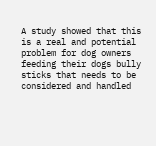A study showed that this is a real and potential problem for dog owners feeding their dogs bully sticks that needs to be considered and handled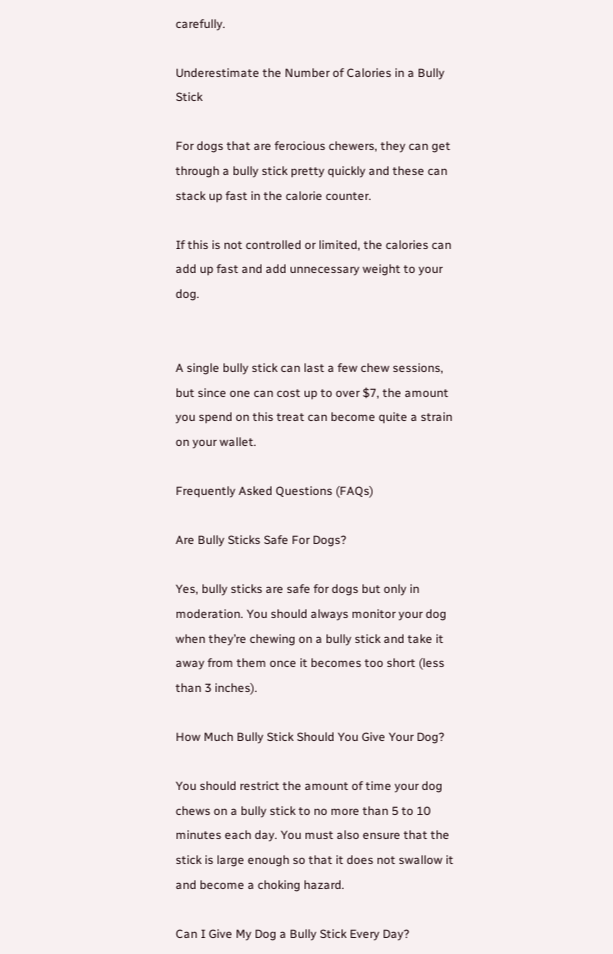carefully.

Underestimate the Number of Calories in a Bully Stick

For dogs that are ferocious chewers, they can get through a bully stick pretty quickly and these can stack up fast in the calorie counter.

If this is not controlled or limited, the calories can add up fast and add unnecessary weight to your dog.


A single bully stick can last a few chew sessions, but since one can cost up to over $7, the amount you spend on this treat can become quite a strain on your wallet.

Frequently Asked Questions (FAQs)

Are Bully Sticks Safe For Dogs?

Yes, bully sticks are safe for dogs but only in moderation. You should always monitor your dog when they’re chewing on a bully stick and take it away from them once it becomes too short (less than 3 inches).

How Much Bully Stick Should You Give Your Dog?

You should restrict the amount of time your dog chews on a bully stick to no more than 5 to 10 minutes each day. You must also ensure that the stick is large enough so that it does not swallow it and become a choking hazard.

Can I Give My Dog a Bully Stick Every Day?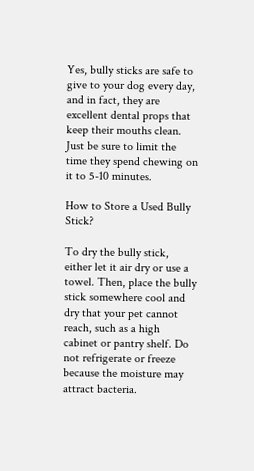Yes, bully sticks are safe to give to your dog every day, and in fact, they are excellent dental props that keep their mouths clean. Just be sure to limit the time they spend chewing on it to 5-10 minutes.

How to Store a Used Bully Stick?

To dry the bully stick, either let it air dry or use a towel. Then, place the bully stick somewhere cool and dry that your pet cannot reach, such as a high cabinet or pantry shelf. Do not refrigerate or freeze because the moisture may attract bacteria.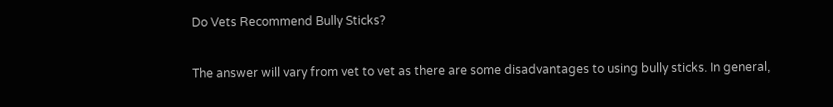Do Vets Recommend Bully Sticks?

The answer will vary from vet to vet as there are some disadvantages to using bully sticks. In general,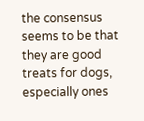the consensus seems to be that they are good treats for dogs, especially ones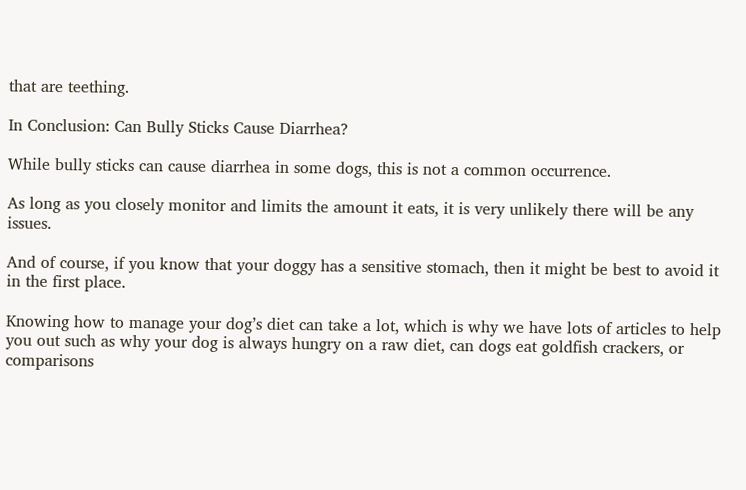that are teething.

In Conclusion: Can Bully Sticks Cause Diarrhea?

While bully sticks can cause diarrhea in some dogs, this is not a common occurrence.

As long as you closely monitor and limits the amount it eats, it is very unlikely there will be any issues.

And of course, if you know that your doggy has a sensitive stomach, then it might be best to avoid it in the first place.

Knowing how to manage your dog’s diet can take a lot, which is why we have lots of articles to help you out such as why your dog is always hungry on a raw diet, can dogs eat goldfish crackers, or comparisons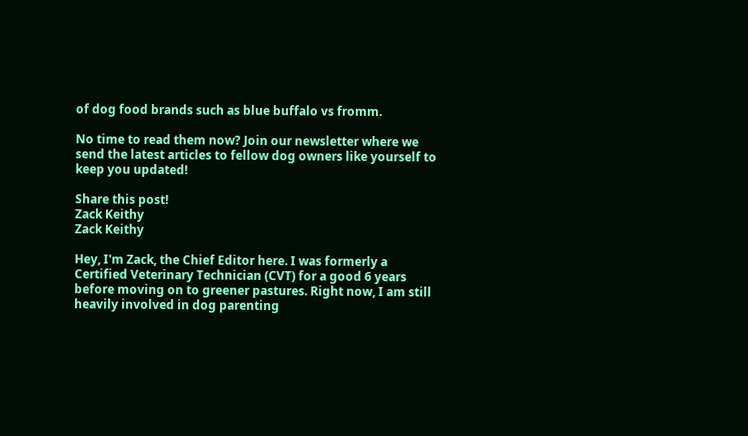of dog food brands such as blue buffalo vs fromm.

No time to read them now? Join our newsletter where we send the latest articles to fellow dog owners like yourself to keep you updated!

Share this post!
Zack Keithy
Zack Keithy

Hey, I'm Zack, the Chief Editor here. I was formerly a Certified Veterinary Technician (CVT) for a good 6 years before moving on to greener pastures. Right now, I am still heavily involved in dog parenting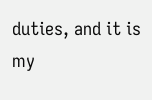duties, and it is my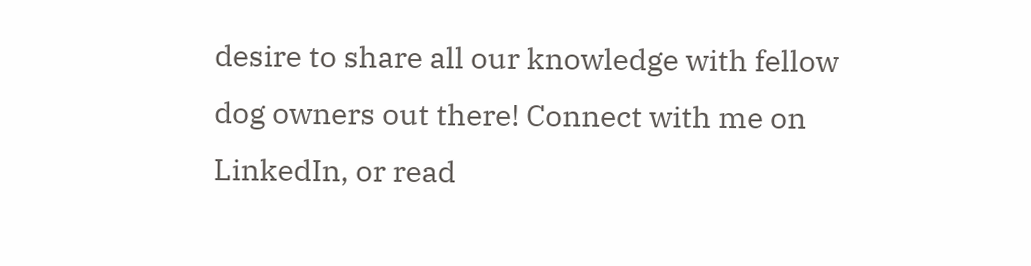desire to share all our knowledge with fellow dog owners out there! Connect with me on LinkedIn, or read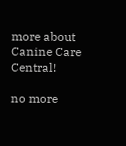more about Canine Care Central!

no more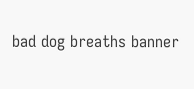bad dog breaths banner